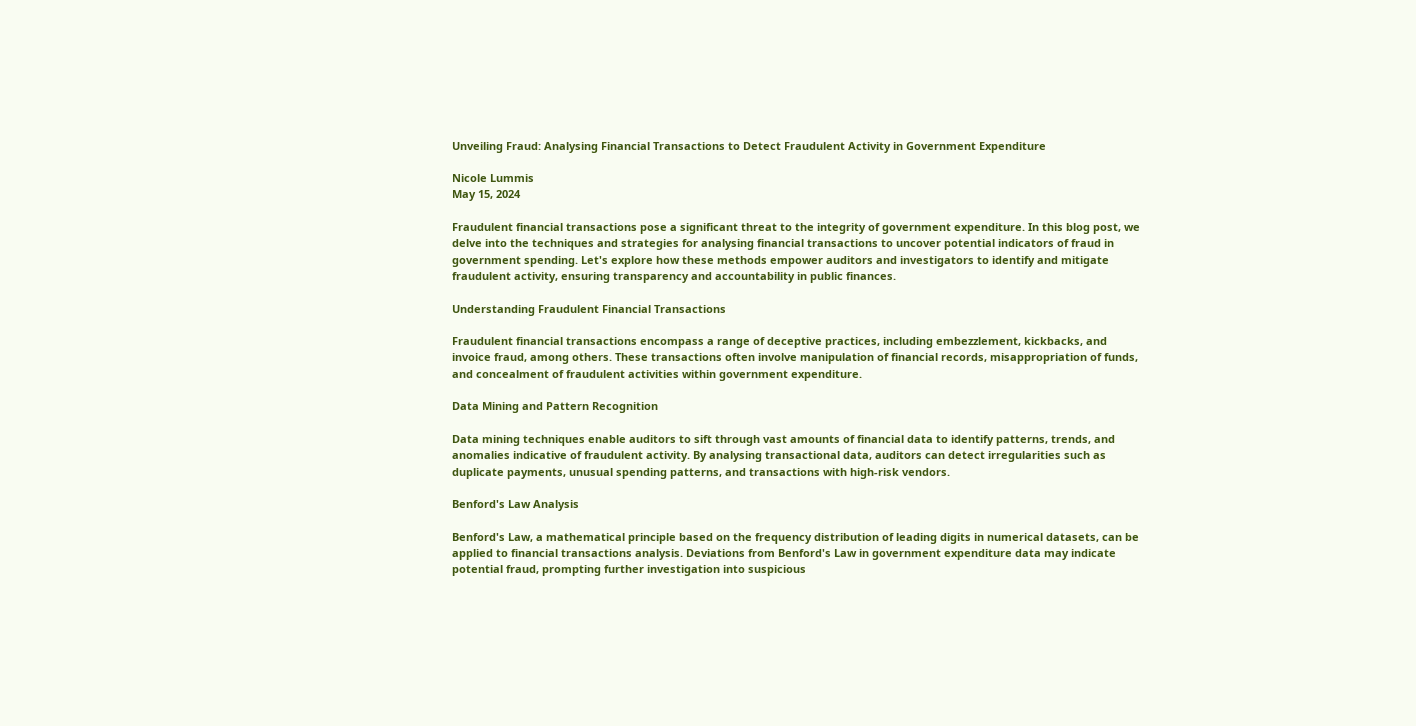Unveiling Fraud: Analysing Financial Transactions to Detect Fraudulent Activity in Government Expenditure

Nicole Lummis
May 15, 2024

Fraudulent financial transactions pose a significant threat to the integrity of government expenditure. In this blog post, we delve into the techniques and strategies for analysing financial transactions to uncover potential indicators of fraud in government spending. Let's explore how these methods empower auditors and investigators to identify and mitigate fraudulent activity, ensuring transparency and accountability in public finances.

Understanding Fraudulent Financial Transactions

Fraudulent financial transactions encompass a range of deceptive practices, including embezzlement, kickbacks, and invoice fraud, among others. These transactions often involve manipulation of financial records, misappropriation of funds, and concealment of fraudulent activities within government expenditure.

Data Mining and Pattern Recognition

Data mining techniques enable auditors to sift through vast amounts of financial data to identify patterns, trends, and anomalies indicative of fraudulent activity. By analysing transactional data, auditors can detect irregularities such as duplicate payments, unusual spending patterns, and transactions with high-risk vendors.

Benford's Law Analysis

Benford's Law, a mathematical principle based on the frequency distribution of leading digits in numerical datasets, can be applied to financial transactions analysis. Deviations from Benford's Law in government expenditure data may indicate potential fraud, prompting further investigation into suspicious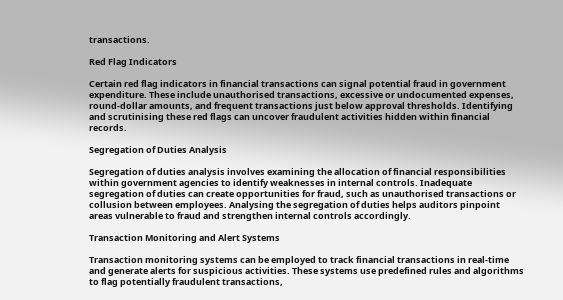transactions.

Red Flag Indicators

Certain red flag indicators in financial transactions can signal potential fraud in government expenditure. These include unauthorised transactions, excessive or undocumented expenses, round-dollar amounts, and frequent transactions just below approval thresholds. Identifying and scrutinising these red flags can uncover fraudulent activities hidden within financial records.

Segregation of Duties Analysis

Segregation of duties analysis involves examining the allocation of financial responsibilities within government agencies to identify weaknesses in internal controls. Inadequate segregation of duties can create opportunities for fraud, such as unauthorised transactions or collusion between employees. Analysing the segregation of duties helps auditors pinpoint areas vulnerable to fraud and strengthen internal controls accordingly.

Transaction Monitoring and Alert Systems

Transaction monitoring systems can be employed to track financial transactions in real-time and generate alerts for suspicious activities. These systems use predefined rules and algorithms to flag potentially fraudulent transactions,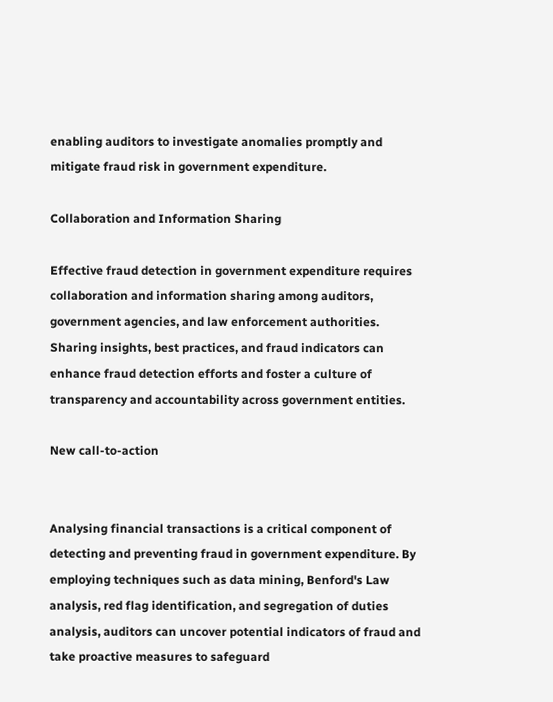enabling auditors to investigate anomalies promptly and mitigate fraud risk in government expenditure.

Collaboration and Information Sharing

Effective fraud detection in government expenditure requires collaboration and information sharing among auditors, government agencies, and law enforcement authorities. Sharing insights, best practices, and fraud indicators can enhance fraud detection efforts and foster a culture of transparency and accountability across government entities.

New call-to-action


Analysing financial transactions is a critical component of detecting and preventing fraud in government expenditure. By employing techniques such as data mining, Benford's Law analysis, red flag identification, and segregation of duties analysis, auditors can uncover potential indicators of fraud and take proactive measures to safeguard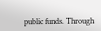public funds. Through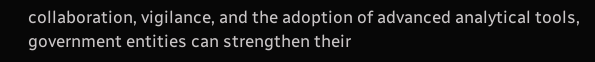collaboration, vigilance, and the adoption of advanced analytical tools, government entities can strengthen their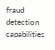fraud detection capabilities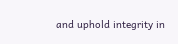and uphold integrity in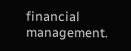financial management.